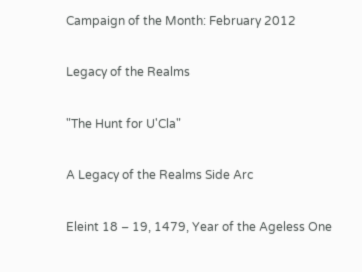Campaign of the Month: February 2012

Legacy of the Realms

"The Hunt for U'Cla"

A Legacy of the Realms Side Arc

Eleint 18 – 19, 1479, Year of the Ageless One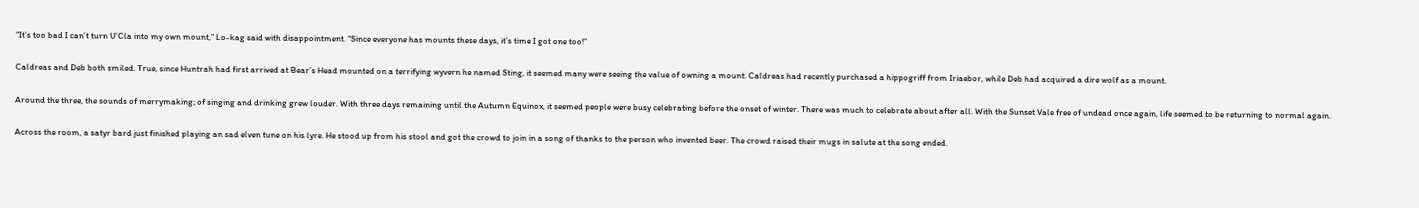“It’s too bad I can’t turn U’Cla into my own mount,” Lo-kag said with disappointment. “Since everyone has mounts these days, it’s time I got one too!”

Caldreas and Deb both smiled. True, since Huntrah had first arrived at Bear’s Head mounted on a terrifying wyvern he named Sting, it seemed many were seeing the value of owning a mount. Caldreas had recently purchased a hippogriff from Iriaebor, while Deb had acquired a dire wolf as a mount.

Around the three, the sounds of merrymaking; of singing and drinking grew louder. With three days remaining until the Autumn Equinox, it seemed people were busy celebrating before the onset of winter. There was much to celebrate about after all. With the Sunset Vale free of undead once again, life seemed to be returning to normal again.

Across the room, a satyr bard just finished playing an sad elven tune on his lyre. He stood up from his stool and got the crowd to join in a song of thanks to the person who invented beer. The crowd raised their mugs in salute at the song ended.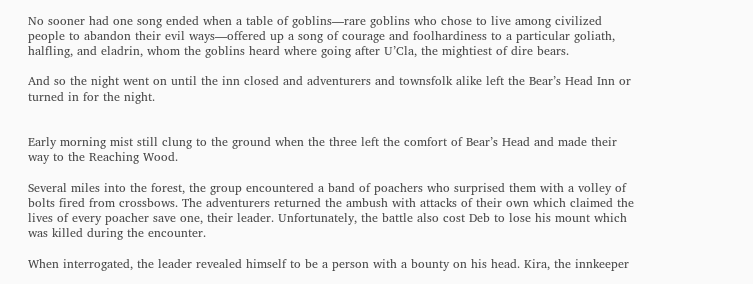No sooner had one song ended when a table of goblins—rare goblins who chose to live among civilized people to abandon their evil ways—offered up a song of courage and foolhardiness to a particular goliath, halfling, and eladrin, whom the goblins heard where going after U’Cla, the mightiest of dire bears.

And so the night went on until the inn closed and adventurers and townsfolk alike left the Bear’s Head Inn or turned in for the night.


Early morning mist still clung to the ground when the three left the comfort of Bear’s Head and made their way to the Reaching Wood.

Several miles into the forest, the group encountered a band of poachers who surprised them with a volley of bolts fired from crossbows. The adventurers returned the ambush with attacks of their own which claimed the lives of every poacher save one, their leader. Unfortunately, the battle also cost Deb to lose his mount which was killed during the encounter.

When interrogated, the leader revealed himself to be a person with a bounty on his head. Kira, the innkeeper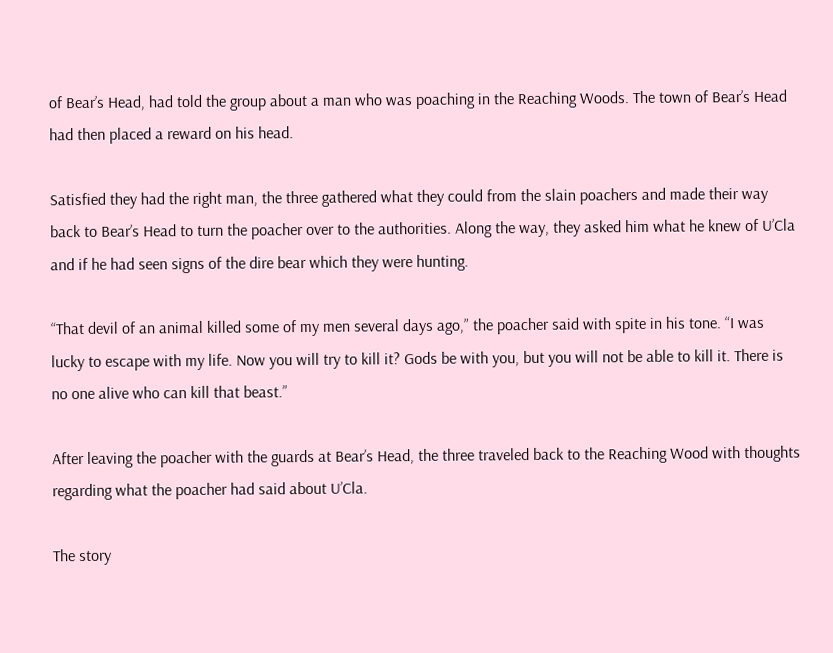of Bear’s Head, had told the group about a man who was poaching in the Reaching Woods. The town of Bear’s Head had then placed a reward on his head.

Satisfied they had the right man, the three gathered what they could from the slain poachers and made their way back to Bear’s Head to turn the poacher over to the authorities. Along the way, they asked him what he knew of U’Cla and if he had seen signs of the dire bear which they were hunting.

“That devil of an animal killed some of my men several days ago,” the poacher said with spite in his tone. “I was lucky to escape with my life. Now you will try to kill it? Gods be with you, but you will not be able to kill it. There is no one alive who can kill that beast.”

After leaving the poacher with the guards at Bear’s Head, the three traveled back to the Reaching Wood with thoughts regarding what the poacher had said about U’Cla.

The story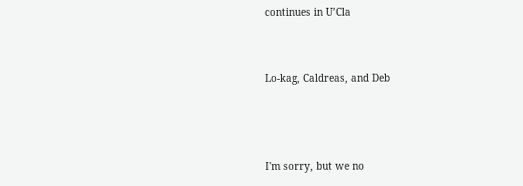continues in U’Cla


Lo-kag, Caldreas, and Deb



I'm sorry, but we no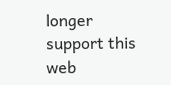longer support this web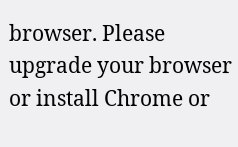browser. Please upgrade your browser or install Chrome or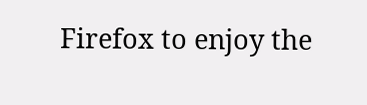Firefox to enjoy the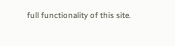full functionality of this site.